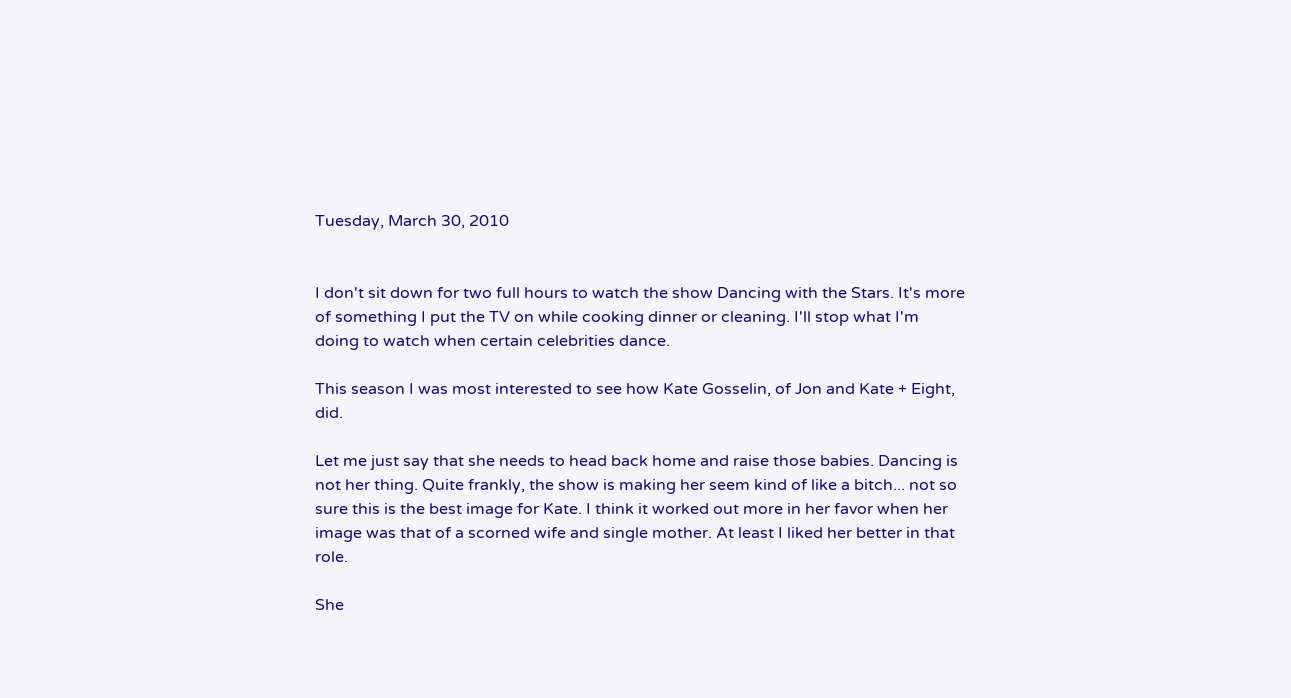Tuesday, March 30, 2010


I don't sit down for two full hours to watch the show Dancing with the Stars. It's more of something I put the TV on while cooking dinner or cleaning. I'll stop what I'm doing to watch when certain celebrities dance.

This season I was most interested to see how Kate Gosselin, of Jon and Kate + Eight, did.

Let me just say that she needs to head back home and raise those babies. Dancing is not her thing. Quite frankly, the show is making her seem kind of like a bitch... not so sure this is the best image for Kate. I think it worked out more in her favor when her image was that of a scorned wife and single mother. At least I liked her better in that role.

She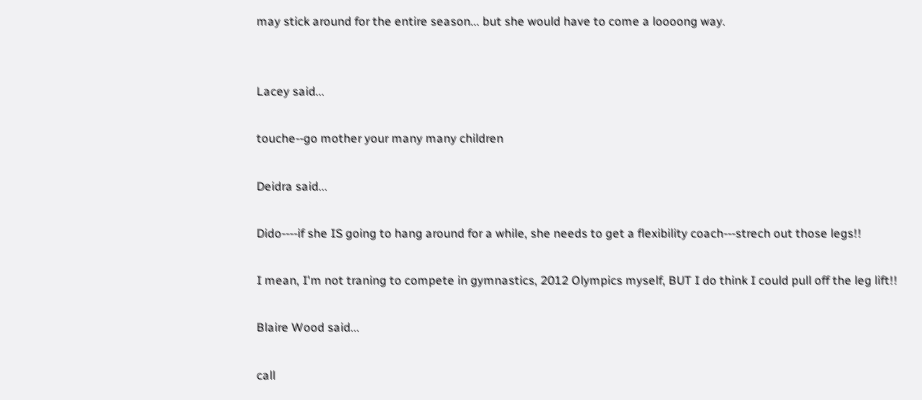may stick around for the entire season... but she would have to come a loooong way.


Lacey said...

touche--go mother your many many children

Deidra said...

Dido----if she IS going to hang around for a while, she needs to get a flexibility coach---strech out those legs!!

I mean, I'm not traning to compete in gymnastics, 2012 Olympics myself, BUT I do think I could pull off the leg lift!!

Blaire Wood said...

call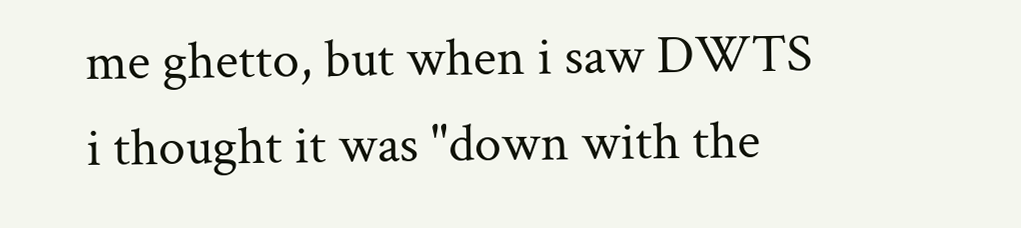me ghetto, but when i saw DWTS i thought it was "down with the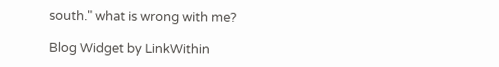south." what is wrong with me?

Blog Widget by LinkWithin